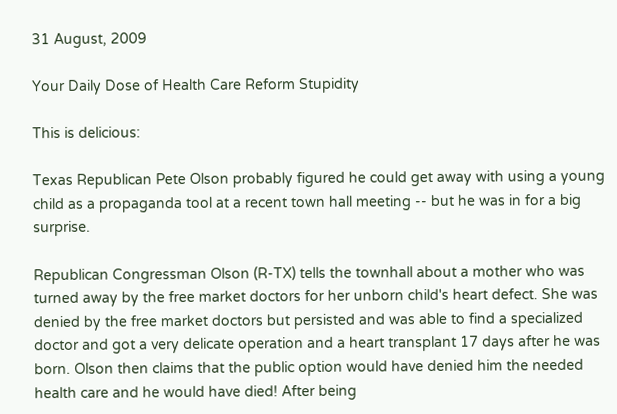31 August, 2009

Your Daily Dose of Health Care Reform Stupidity

This is delicious:

Texas Republican Pete Olson probably figured he could get away with using a young child as a propaganda tool at a recent town hall meeting -- but he was in for a big surprise.

Republican Congressman Olson (R-TX) tells the townhall about a mother who was turned away by the free market doctors for her unborn child's heart defect. She was denied by the free market doctors but persisted and was able to find a specialized doctor and got a very delicate operation and a heart transplant 17 days after he was born. Olson then claims that the public option would have denied him the needed health care and he would have died! After being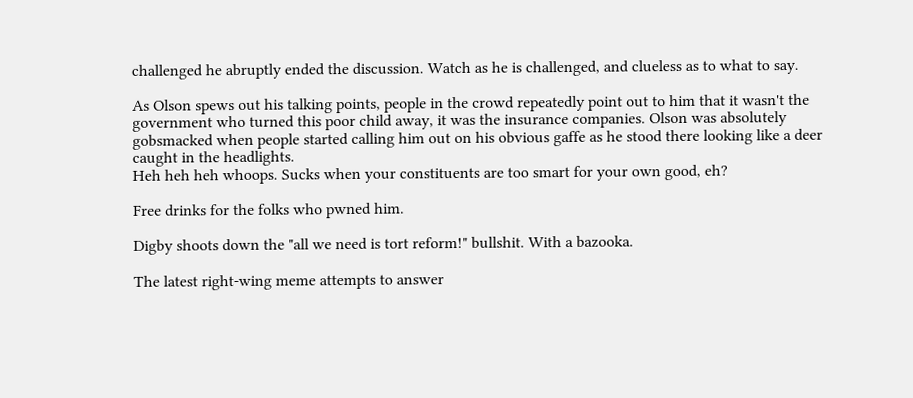challenged he abruptly ended the discussion. Watch as he is challenged, and clueless as to what to say.

As Olson spews out his talking points, people in the crowd repeatedly point out to him that it wasn't the government who turned this poor child away, it was the insurance companies. Olson was absolutely gobsmacked when people started calling him out on his obvious gaffe as he stood there looking like a deer caught in the headlights.
Heh heh heh whoops. Sucks when your constituents are too smart for your own good, eh?

Free drinks for the folks who pwned him.

Digby shoots down the "all we need is tort reform!" bullshit. With a bazooka.

The latest right-wing meme attempts to answer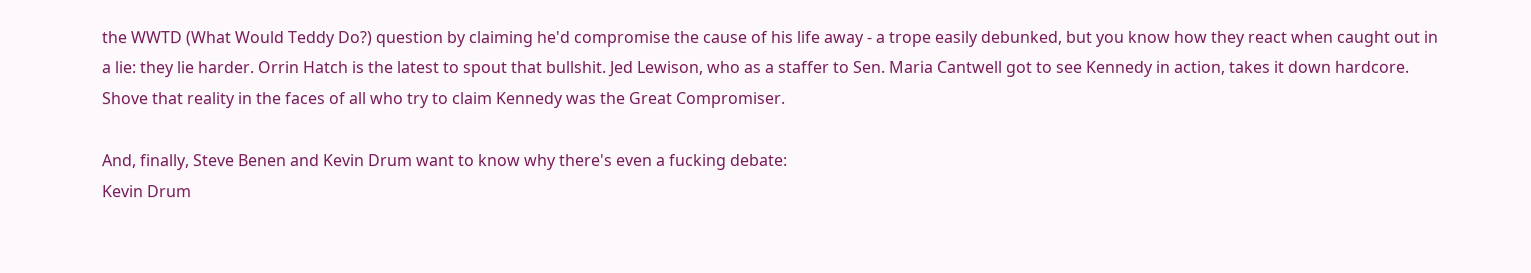the WWTD (What Would Teddy Do?) question by claiming he'd compromise the cause of his life away - a trope easily debunked, but you know how they react when caught out in a lie: they lie harder. Orrin Hatch is the latest to spout that bullshit. Jed Lewison, who as a staffer to Sen. Maria Cantwell got to see Kennedy in action, takes it down hardcore. Shove that reality in the faces of all who try to claim Kennedy was the Great Compromiser.

And, finally, Steve Benen and Kevin Drum want to know why there's even a fucking debate:
Kevin Drum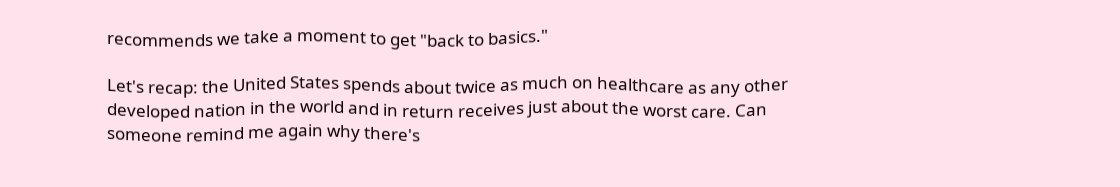recommends we take a moment to get "back to basics."

Let's recap: the United States spends about twice as much on healthcare as any other developed nation in the world and in return receives just about the worst care. Can someone remind me again why there's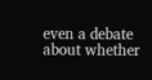even a debate about whether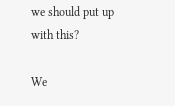we should put up with this?

We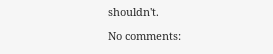shouldn't.

No comments: